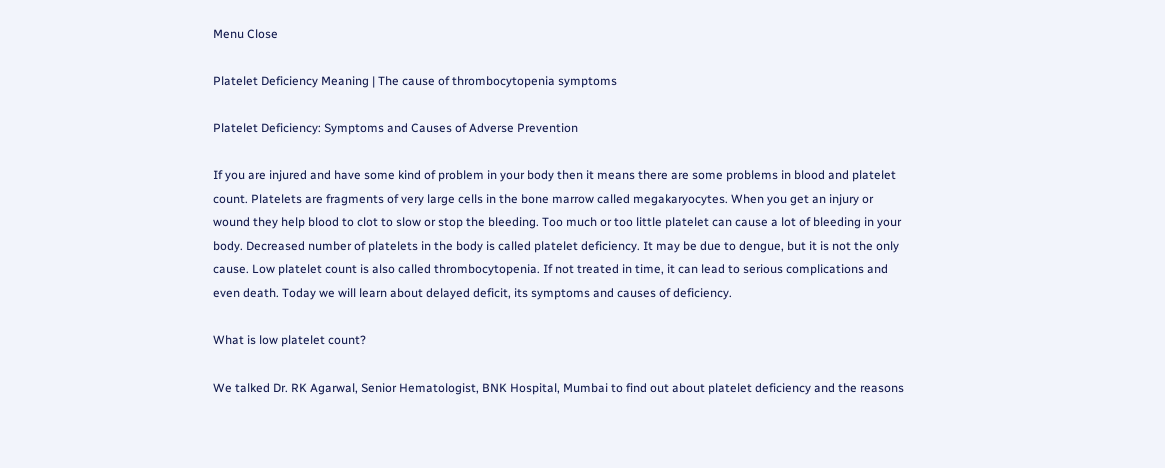Menu Close

Platelet Deficiency Meaning | The cause of thrombocytopenia symptoms

Platelet Deficiency: Symptoms and Causes of Adverse Prevention

If you are injured and have some kind of problem in your body then it means there are some problems in blood and platelet count. Platelets are fragments of very large cells in the bone marrow called megakaryocytes. When you get an injury or wound they help blood to clot to slow or stop the bleeding. Too much or too little platelet can cause a lot of bleeding in your body. Decreased number of platelets in the body is called platelet deficiency. It may be due to dengue, but it is not the only cause. Low platelet count is also called thrombocytopenia. If not treated in time, it can lead to serious complications and even death. Today we will learn about delayed deficit, its symptoms and causes of deficiency.

What is low platelet count?

We talked Dr. RK Agarwal, Senior Hematologist, BNK Hospital, Mumbai to find out about platelet deficiency and the reasons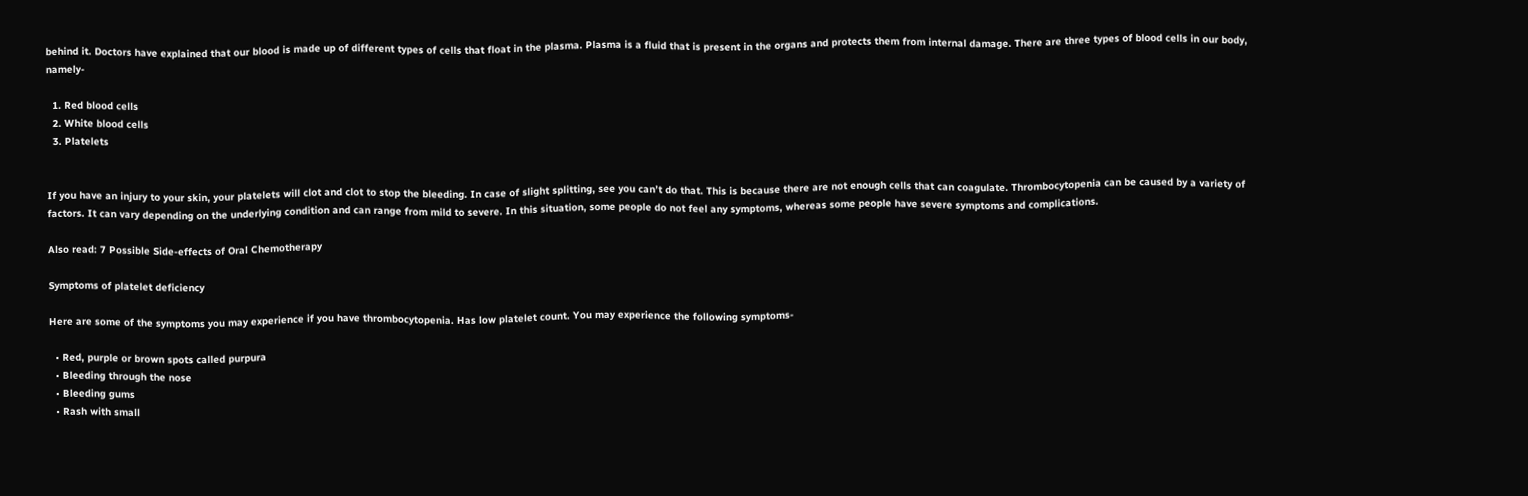behind it. Doctors have explained that our blood is made up of different types of cells that float in the plasma. Plasma is a fluid that is present in the organs and protects them from internal damage. There are three types of blood cells in our body, namely-

  1. Red blood cells
  2. White blood cells
  3. Platelets


If you have an injury to your skin, your platelets will clot and clot to stop the bleeding. In case of slight splitting, see you can’t do that. This is because there are not enough cells that can coagulate. Thrombocytopenia can be caused by a variety of factors. It can vary depending on the underlying condition and can range from mild to severe. In this situation, some people do not feel any symptoms, whereas some people have severe symptoms and complications.

Also read: 7 Possible Side-effects of Oral Chemotherapy

Symptoms of platelet deficiency

Here are some of the symptoms you may experience if you have thrombocytopenia. Has low platelet count. You may experience the following symptoms-

  • Red, purple or brown spots called purpura
  • Bleeding through the nose
  • Bleeding gums
  • Rash with small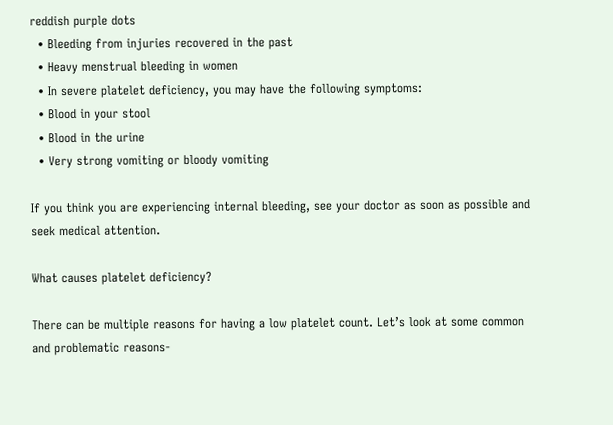reddish purple dots
  • Bleeding from injuries recovered in the past
  • Heavy menstrual bleeding in women
  • In severe platelet deficiency, you may have the following symptoms:
  • Blood in your stool
  • Blood in the urine
  • Very strong vomiting or bloody vomiting

If you think you are experiencing internal bleeding, see your doctor as soon as possible and seek medical attention.

What causes platelet deficiency?

There can be multiple reasons for having a low platelet count. Let’s look at some common and problematic reasons-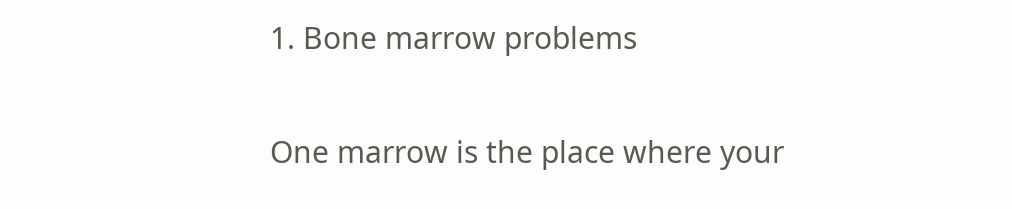1. Bone marrow problems

One marrow is the place where your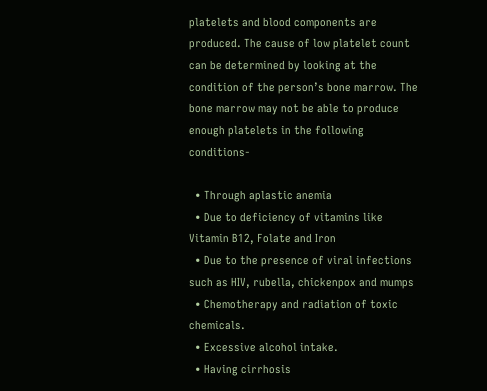platelets and blood components are produced. The cause of low platelet count can be determined by looking at the condition of the person’s bone marrow. The bone marrow may not be able to produce enough platelets in the following conditions-

  • Through aplastic anemia
  • Due to deficiency of vitamins like Vitamin B12, Folate and Iron
  • Due to the presence of viral infections such as HIV, rubella, chickenpox and mumps
  • Chemotherapy and radiation of toxic chemicals.
  • Excessive alcohol intake.
  • Having cirrhosis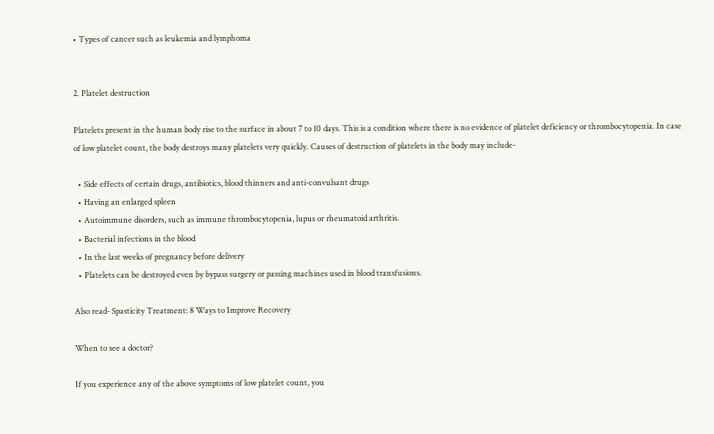• Types of cancer such as leukemia and lymphoma


2. Platelet destruction

Platelets present in the human body rise to the surface in about 7 to 10 days. This is a condition where there is no evidence of platelet deficiency or thrombocytopenia. In case of low platelet count, the body destroys many platelets very quickly. Causes of destruction of platelets in the body may include-

  • Side effects of certain drugs, antibiotics, blood thinners and anti-convulsant drugs
  • Having an enlarged spleen
  • Autoimmune disorders, such as immune thrombocytopenia, lupus or rheumatoid arthritis.
  • Bacterial infections in the blood
  • In the last weeks of pregnancy before delivery
  • Platelets can be destroyed even by bypass surgery or passing machines used in blood transfusions.

Also read- Spasticity Treatment: 8 Ways to Improve Recovery

When to see a doctor?

If you experience any of the above symptoms of low platelet count, you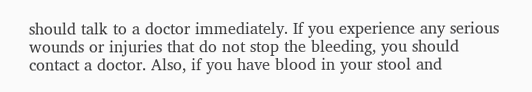should talk to a doctor immediately. If you experience any serious wounds or injuries that do not stop the bleeding, you should contact a doctor. Also, if you have blood in your stool and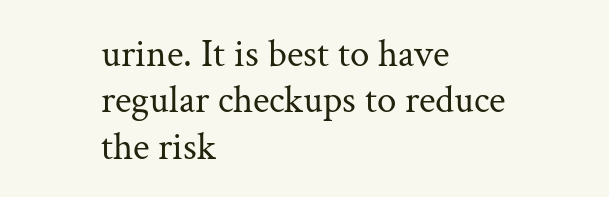urine. It is best to have regular checkups to reduce the risk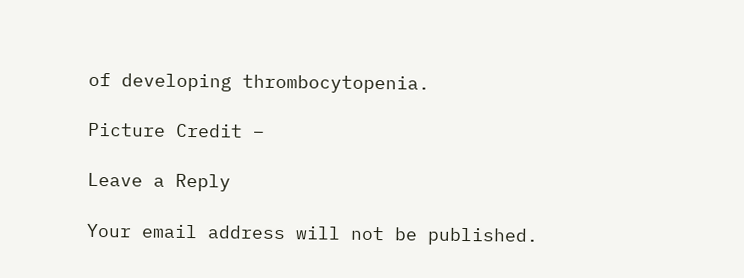of developing thrombocytopenia.

Picture Credit –

Leave a Reply

Your email address will not be published.